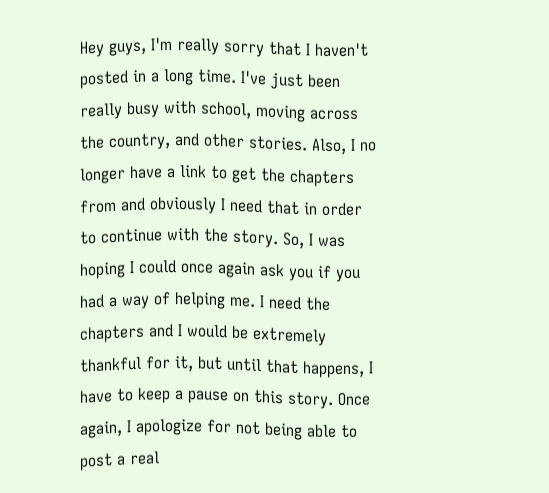Hey guys, I'm really sorry that I haven't posted in a long time. I've just been really busy with school, moving across the country, and other stories. Also, I no longer have a link to get the chapters from and obviously I need that in order to continue with the story. So, I was hoping I could once again ask you if you had a way of helping me. I need the chapters and I would be extremely thankful for it, but until that happens, I have to keep a pause on this story. Once again, I apologize for not being able to post a real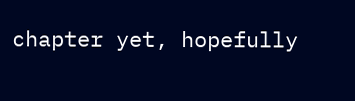chapter yet, hopefully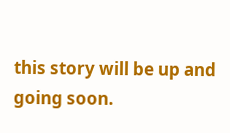this story will be up and going soon.